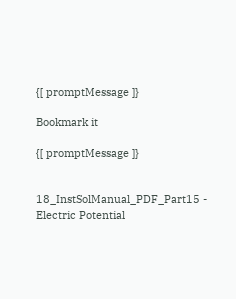{[ promptMessage ]}

Bookmark it

{[ promptMessage ]}


18_InstSolManual_PDF_Part15 - Electric Potential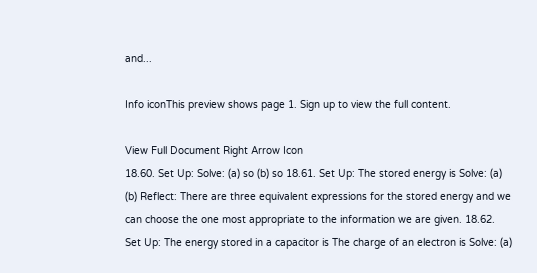and...

Info iconThis preview shows page 1. Sign up to view the full content.

View Full Document Right Arrow Icon
18.60. Set Up: Solve: (a) so (b) so 18.61. Set Up: The stored energy is Solve: (a) (b) Reflect: There are three equivalent expressions for the stored energy and we can choose the one most appropriate to the information we are given. 18.62. Set Up: The energy stored in a capacitor is The charge of an electron is Solve: (a)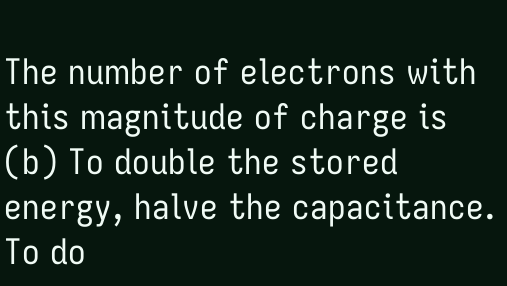The number of electrons with this magnitude of charge is (b) To double the stored energy, halve the capacitance. To do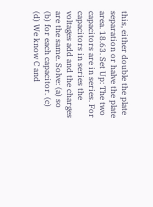this, either double the plate separation or halve the plate area. 18.63. Set Up: The two capacitors are in series. For capacitors in series the voltages add and the charges are the same. Solve: (a) so (b) for each capacitor. (c) (d) We know C and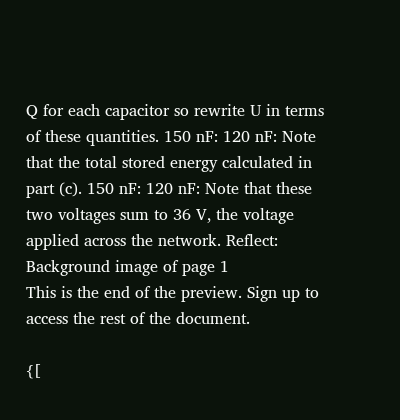Q for each capacitor so rewrite U in terms of these quantities. 150 nF: 120 nF: Note that the total stored energy calculated in part (c). 150 nF: 120 nF: Note that these two voltages sum to 36 V, the voltage applied across the network. Reflect:
Background image of page 1
This is the end of the preview. Sign up to access the rest of the document.

{[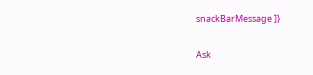snackBarMessage ]}

Ask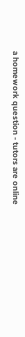a homework question - tutors are online